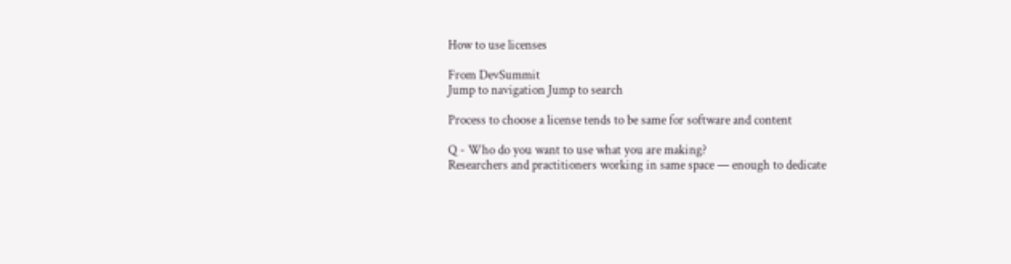How to use licenses

From DevSummit
Jump to navigation Jump to search

Process to choose a license tends to be same for software and content

Q - Who do you want to use what you are making?
Researchers and practitioners working in same space — enough to dedicate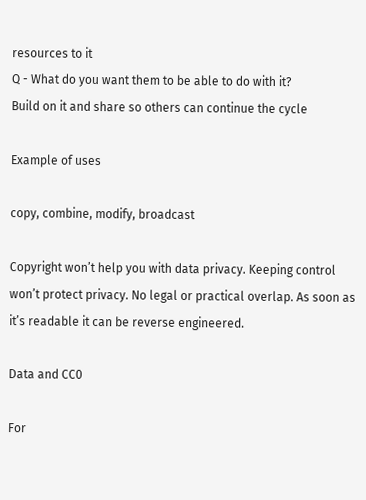resources to it
Q - What do you want them to be able to do with it?
Build on it and share so others can continue the cycle

Example of uses

copy, combine, modify, broadcast

Copyright won’t help you with data privacy. Keeping control won’t protect privacy. No legal or practical overlap. As soon as it’s readable it can be reverse engineered.

Data and CC0

For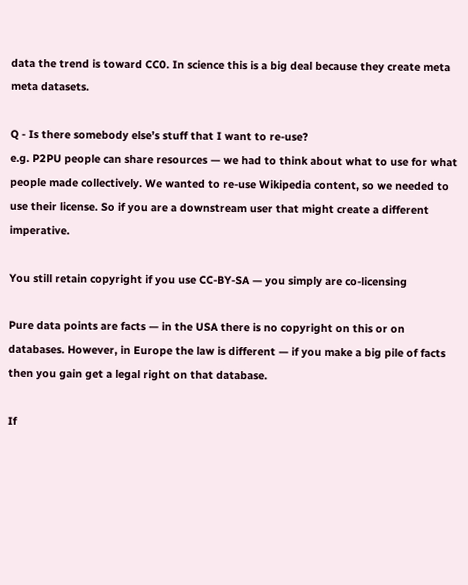data the trend is toward CC0. In science this is a big deal because they create meta meta datasets.

Q - Is there somebody else’s stuff that I want to re-use?
e.g. P2PU people can share resources — we had to think about what to use for what people made collectively. We wanted to re-use Wikipedia content, so we needed to use their license. So if you are a downstream user that might create a different imperative.

You still retain copyright if you use CC-BY-SA — you simply are co-licensing

Pure data points are facts — in the USA there is no copyright on this or on databases. However, in Europe the law is different — if you make a big pile of facts then you gain get a legal right on that database.

If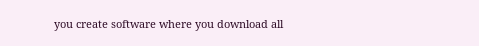you create software where you download all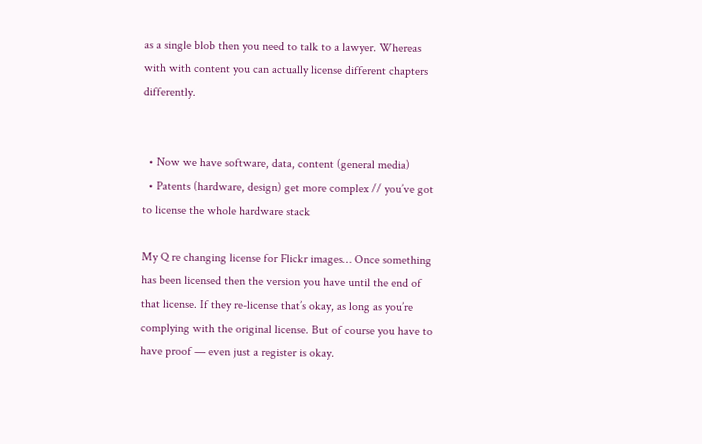as a single blob then you need to talk to a lawyer. Whereas with with content you can actually license different chapters differently.


  • Now we have software, data, content (general media)
  • Patents (hardware, design) get more complex // you’ve got to license the whole hardware stack

My Q re changing license for Flickr images… Once something has been licensed then the version you have until the end of that license. If they re-license that’s okay, as long as you’re complying with the original license. But of course you have to have proof — even just a register is okay.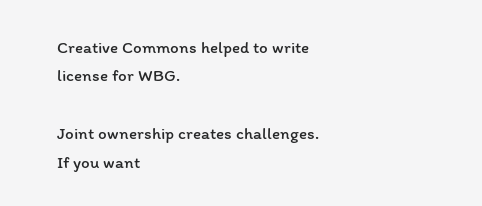Creative Commons helped to write license for WBG.

Joint ownership creates challenges. If you want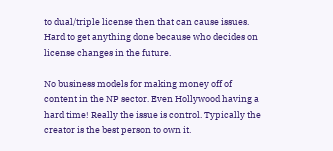to dual/triple license then that can cause issues. Hard to get anything done because who decides on license changes in the future.

No business models for making money off of content in the NP sector. Even Hollywood having a hard time! Really the issue is control. Typically the creator is the best person to own it.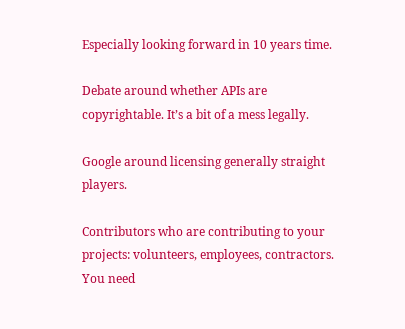Especially looking forward in 10 years time.

Debate around whether APIs are copyrightable. It’s a bit of a mess legally.

Google around licensing generally straight players.

Contributors who are contributing to your projects: volunteers, employees, contractors. You need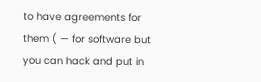to have agreements for them ( — for software but you can hack and put in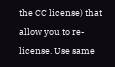the CC license) that allow you to re-license. Use same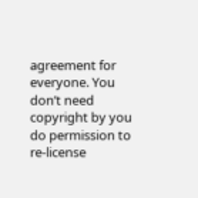agreement for everyone. You don’t need copyright by you do permission to re-license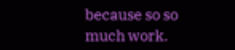because so so much work.